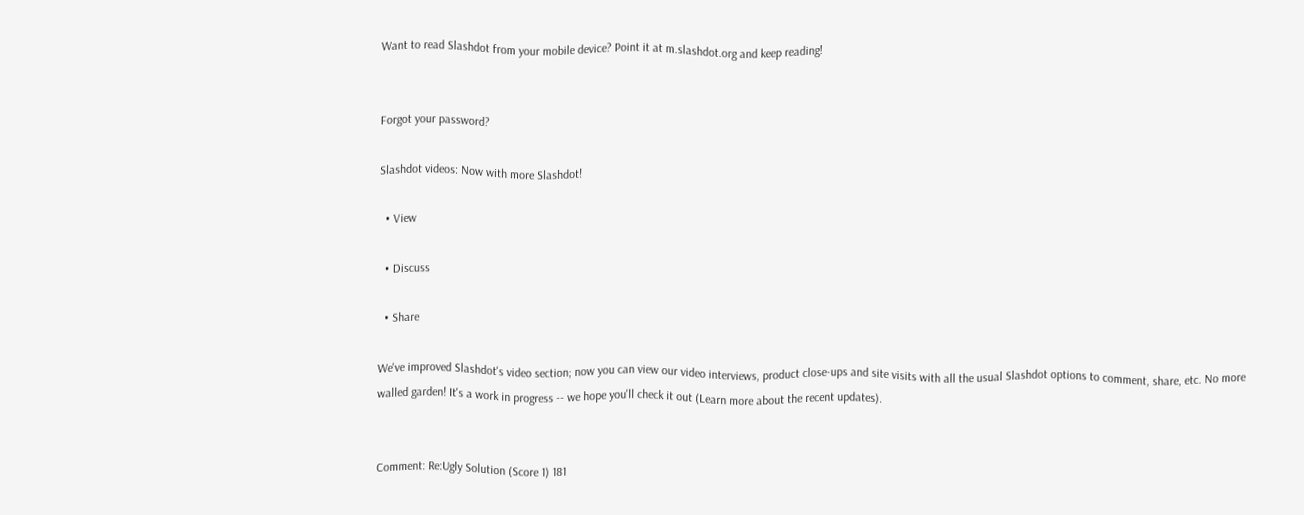Want to read Slashdot from your mobile device? Point it at m.slashdot.org and keep reading!


Forgot your password?

Slashdot videos: Now with more Slashdot!

  • View

  • Discuss

  • Share

We've improved Slashdot's video section; now you can view our video interviews, product close-ups and site visits with all the usual Slashdot options to comment, share, etc. No more walled garden! It's a work in progress -- we hope you'll check it out (Learn more about the recent updates).


Comment: Re:Ugly Solution (Score 1) 181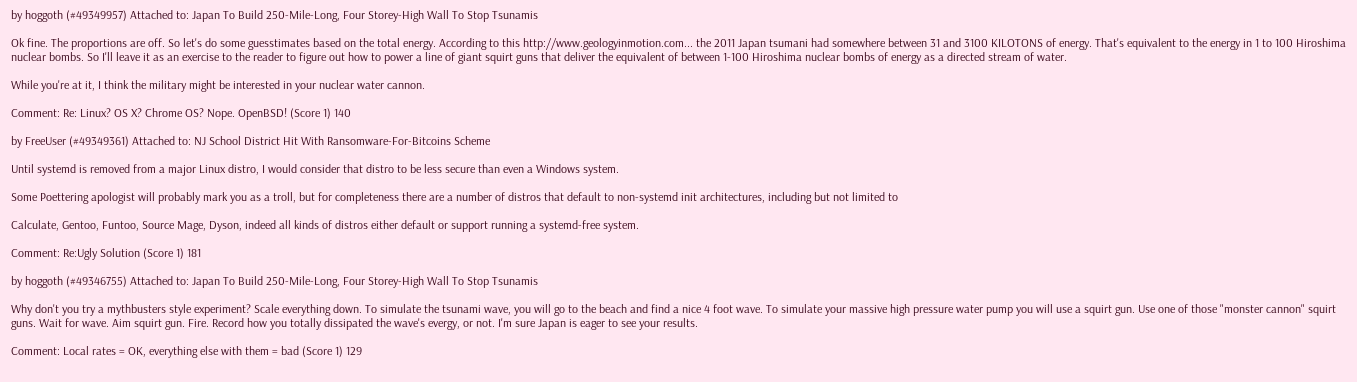by hoggoth (#49349957) Attached to: Japan To Build 250-Mile-Long, Four Storey-High Wall To Stop Tsunamis

Ok fine. The proportions are off. So let's do some guesstimates based on the total energy. According to this http://www.geologyinmotion.com... the 2011 Japan tsumani had somewhere between 31 and 3100 KILOTONS of energy. That's equivalent to the energy in 1 to 100 Hiroshima nuclear bombs. So I'll leave it as an exercise to the reader to figure out how to power a line of giant squirt guns that deliver the equivalent of between 1-100 Hiroshima nuclear bombs of energy as a directed stream of water.

While you're at it, I think the military might be interested in your nuclear water cannon.

Comment: Re: Linux? OS X? Chrome OS? Nope. OpenBSD! (Score 1) 140

by FreeUser (#49349361) Attached to: NJ School District Hit With Ransomware-For-Bitcoins Scheme

Until systemd is removed from a major Linux distro, I would consider that distro to be less secure than even a Windows system.

Some Poettering apologist will probably mark you as a troll, but for completeness there are a number of distros that default to non-systemd init architectures, including but not limited to

Calculate, Gentoo, Funtoo, Source Mage, Dyson, indeed all kinds of distros either default or support running a systemd-free system.

Comment: Re:Ugly Solution (Score 1) 181

by hoggoth (#49346755) Attached to: Japan To Build 250-Mile-Long, Four Storey-High Wall To Stop Tsunamis

Why don't you try a mythbusters style experiment? Scale everything down. To simulate the tsunami wave, you will go to the beach and find a nice 4 foot wave. To simulate your massive high pressure water pump you will use a squirt gun. Use one of those "monster cannon" squirt guns. Wait for wave. Aim squirt gun. Fire. Record how you totally dissipated the wave's evergy, or not. I'm sure Japan is eager to see your results.

Comment: Local rates = OK, everything else with them = bad (Score 1) 129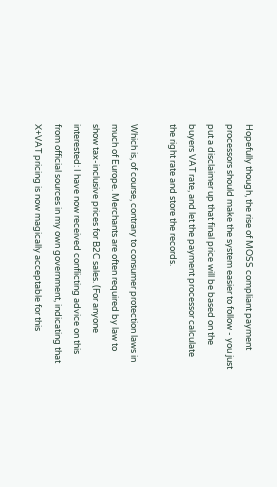Hopefully though, the rise of MOSS compliant payment processors should make the system easier to follow - you just put a disclaimer up that final price will be based on the buyers VAT rate, and let the payment processor calculate the right rate and store the records.

Which is, of course, contrary to consumer protection laws in much of Europe. Merchants are often required by law to show tax-inclusive prices for B2C sales. (For anyone interested: I have now received conflicting advice on this from official sources in my own government, indicating that X+VAT pricing is now magically acceptable for this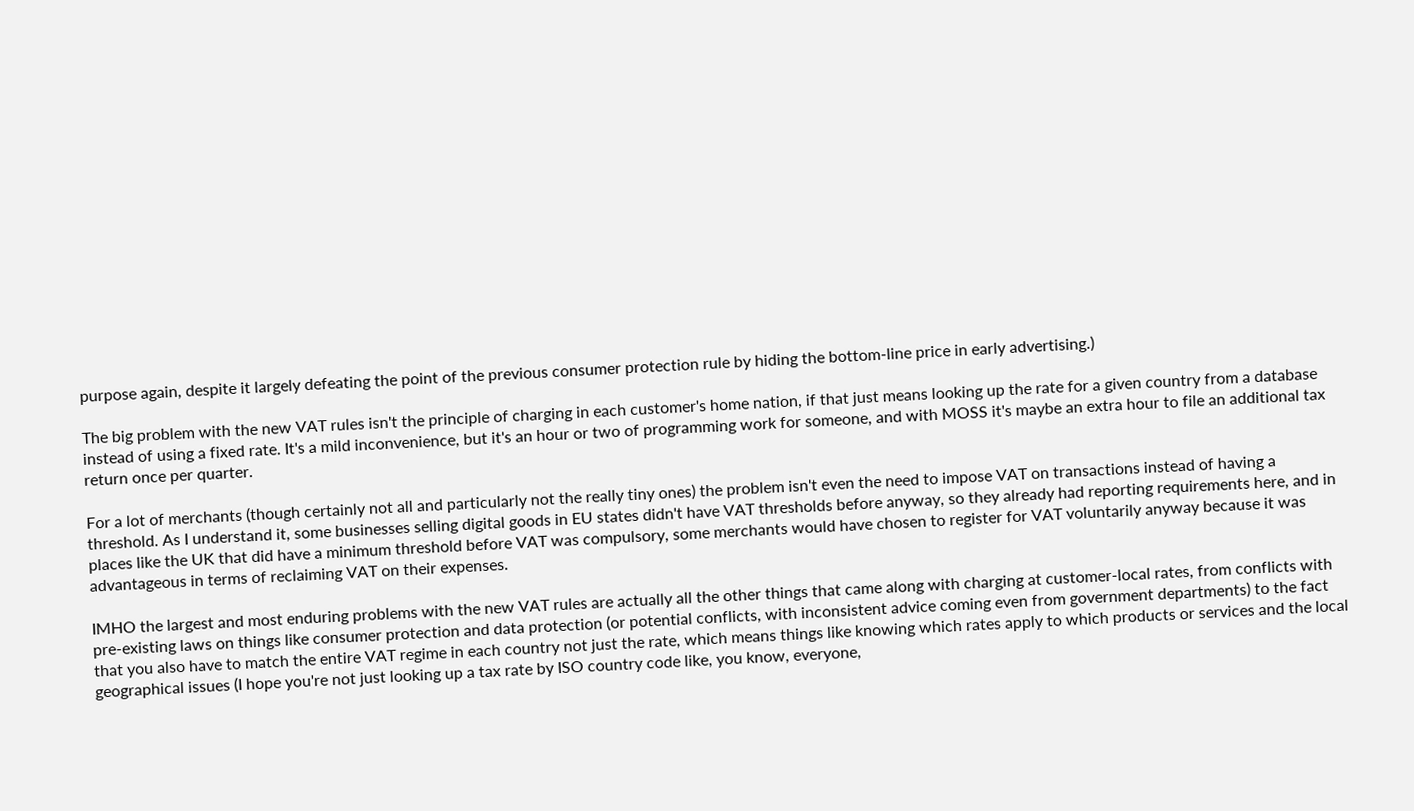purpose again, despite it largely defeating the point of the previous consumer protection rule by hiding the bottom-line price in early advertising.)

The big problem with the new VAT rules isn't the principle of charging in each customer's home nation, if that just means looking up the rate for a given country from a database instead of using a fixed rate. It's a mild inconvenience, but it's an hour or two of programming work for someone, and with MOSS it's maybe an extra hour to file an additional tax return once per quarter.

For a lot of merchants (though certainly not all and particularly not the really tiny ones) the problem isn't even the need to impose VAT on transactions instead of having a threshold. As I understand it, some businesses selling digital goods in EU states didn't have VAT thresholds before anyway, so they already had reporting requirements here, and in places like the UK that did have a minimum threshold before VAT was compulsory, some merchants would have chosen to register for VAT voluntarily anyway because it was advantageous in terms of reclaiming VAT on their expenses.

IMHO the largest and most enduring problems with the new VAT rules are actually all the other things that came along with charging at customer-local rates, from conflicts with pre-existing laws on things like consumer protection and data protection (or potential conflicts, with inconsistent advice coming even from government departments) to the fact that you also have to match the entire VAT regime in each country not just the rate, which means things like knowing which rates apply to which products or services and the local geographical issues (I hope you're not just looking up a tax rate by ISO country code like, you know, everyone,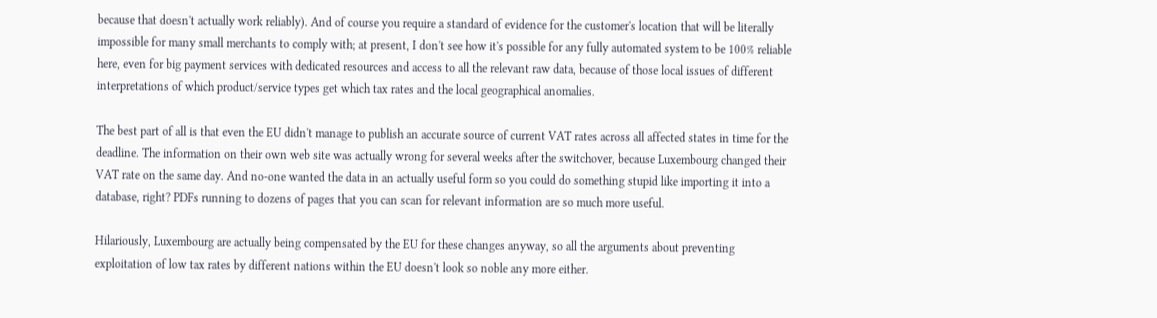because that doesn't actually work reliably). And of course you require a standard of evidence for the customer's location that will be literally impossible for many small merchants to comply with; at present, I don't see how it's possible for any fully automated system to be 100% reliable here, even for big payment services with dedicated resources and access to all the relevant raw data, because of those local issues of different interpretations of which product/service types get which tax rates and the local geographical anomalies.

The best part of all is that even the EU didn't manage to publish an accurate source of current VAT rates across all affected states in time for the deadline. The information on their own web site was actually wrong for several weeks after the switchover, because Luxembourg changed their VAT rate on the same day. And no-one wanted the data in an actually useful form so you could do something stupid like importing it into a database, right? PDFs running to dozens of pages that you can scan for relevant information are so much more useful.

Hilariously, Luxembourg are actually being compensated by the EU for these changes anyway, so all the arguments about preventing exploitation of low tax rates by different nations within the EU doesn't look so noble any more either.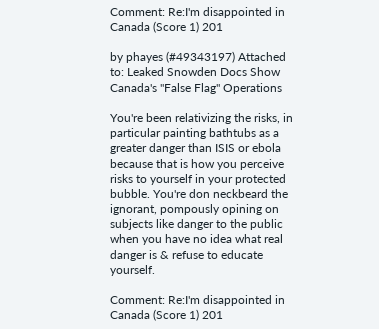Comment: Re:I'm disappointed in Canada (Score 1) 201

by phayes (#49343197) Attached to: Leaked Snowden Docs Show Canada's "False Flag" Operations

You're been relativizing the risks, in particular painting bathtubs as a greater danger than ISIS or ebola because that is how you perceive risks to yourself in your protected bubble. You're don neckbeard the ignorant, pompously opining on subjects like danger to the public when you have no idea what real danger is & refuse to educate yourself.

Comment: Re:I'm disappointed in Canada (Score 1) 201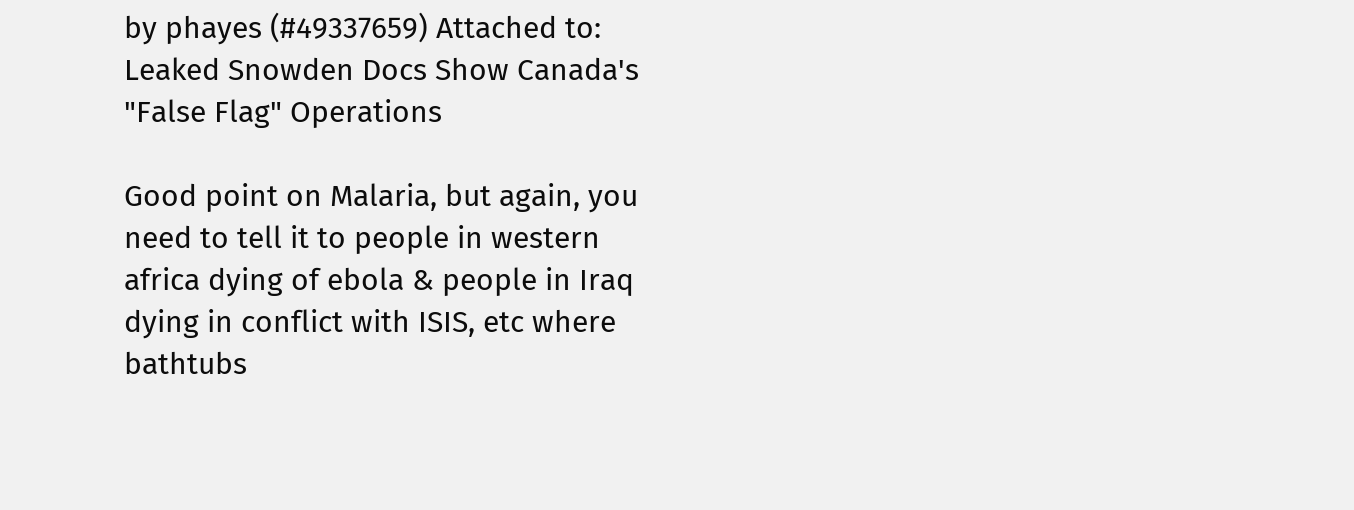by phayes (#49337659) Attached to: Leaked Snowden Docs Show Canada's "False Flag" Operations

Good point on Malaria, but again, you need to tell it to people in western africa dying of ebola & people in Iraq dying in conflict with ISIS, etc where bathtubs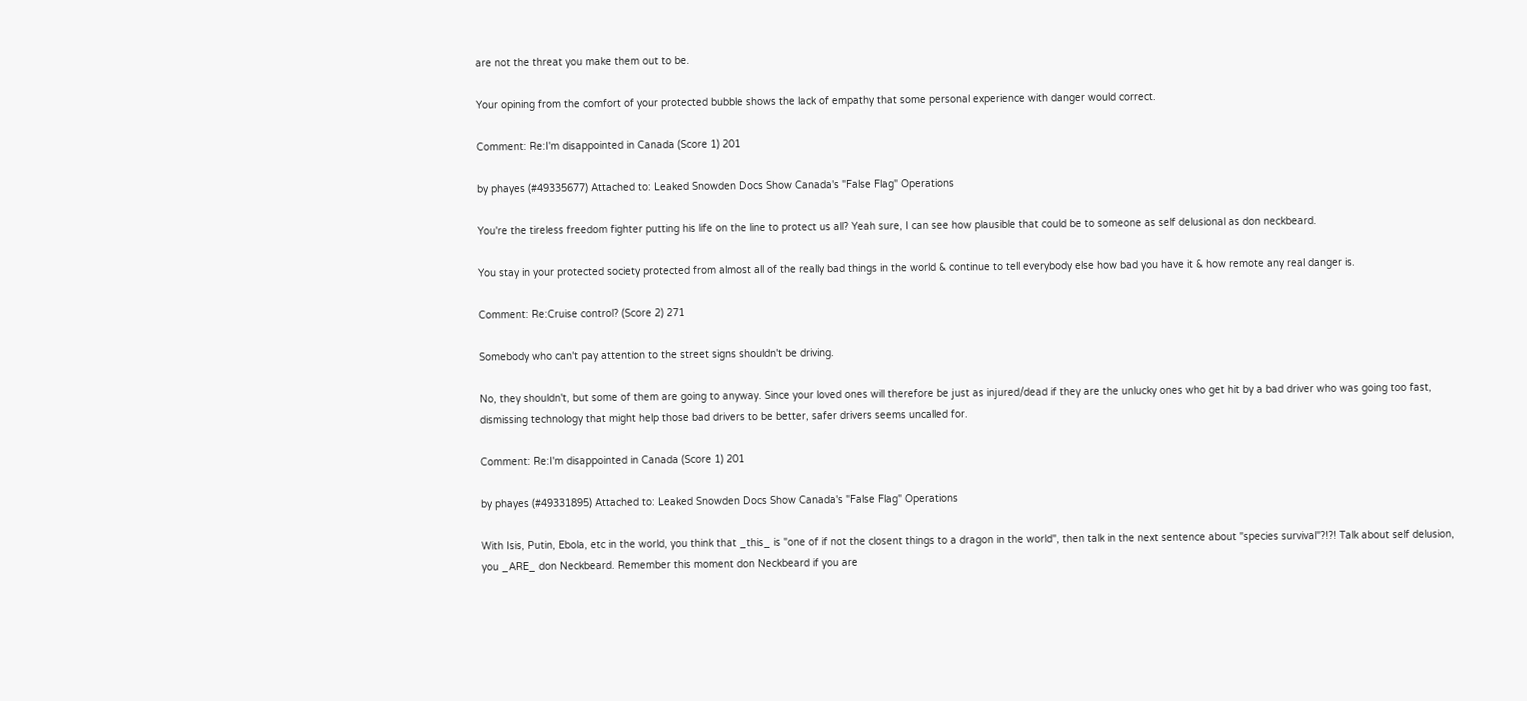are not the threat you make them out to be.

Your opining from the comfort of your protected bubble shows the lack of empathy that some personal experience with danger would correct.

Comment: Re:I'm disappointed in Canada (Score 1) 201

by phayes (#49335677) Attached to: Leaked Snowden Docs Show Canada's "False Flag" Operations

You're the tireless freedom fighter putting his life on the line to protect us all? Yeah sure, I can see how plausible that could be to someone as self delusional as don neckbeard.

You stay in your protected society protected from almost all of the really bad things in the world & continue to tell everybody else how bad you have it & how remote any real danger is.

Comment: Re:Cruise control? (Score 2) 271

Somebody who can't pay attention to the street signs shouldn't be driving.

No, they shouldn't, but some of them are going to anyway. Since your loved ones will therefore be just as injured/dead if they are the unlucky ones who get hit by a bad driver who was going too fast, dismissing technology that might help those bad drivers to be better, safer drivers seems uncalled for.

Comment: Re:I'm disappointed in Canada (Score 1) 201

by phayes (#49331895) Attached to: Leaked Snowden Docs Show Canada's "False Flag" Operations

With Isis, Putin, Ebola, etc in the world, you think that _this_ is "one of if not the closent things to a dragon in the world", then talk in the next sentence about "species survival"?!?! Talk about self delusion, you _ARE_ don Neckbeard. Remember this moment don Neckbeard if you are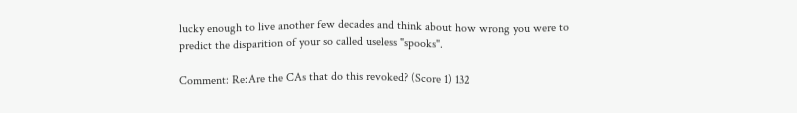lucky enough to live another few decades and think about how wrong you were to predict the disparition of your so called useless "spooks".

Comment: Re:Are the CAs that do this revoked? (Score 1) 132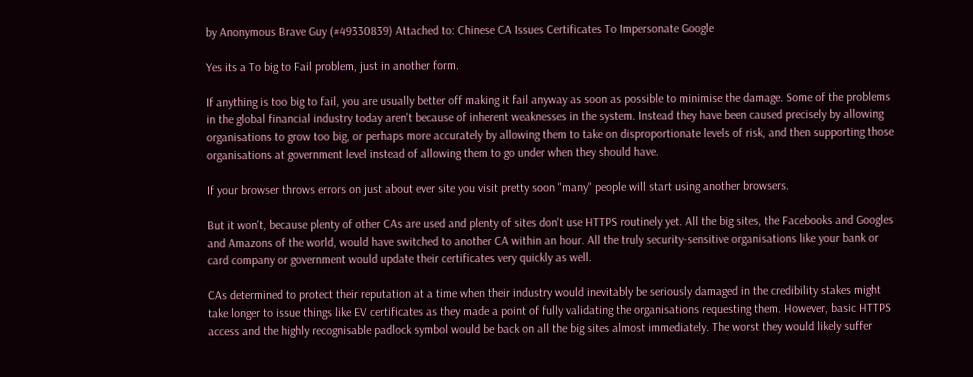by Anonymous Brave Guy (#49330839) Attached to: Chinese CA Issues Certificates To Impersonate Google

Yes its a To big to Fail problem, just in another form.

If anything is too big to fail, you are usually better off making it fail anyway as soon as possible to minimise the damage. Some of the problems in the global financial industry today aren't because of inherent weaknesses in the system. Instead they have been caused precisely by allowing organisations to grow too big, or perhaps more accurately by allowing them to take on disproportionate levels of risk, and then supporting those organisations at government level instead of allowing them to go under when they should have.

If your browser throws errors on just about ever site you visit pretty soon "many" people will start using another browsers.

But it won't, because plenty of other CAs are used and plenty of sites don't use HTTPS routinely yet. All the big sites, the Facebooks and Googles and Amazons of the world, would have switched to another CA within an hour. All the truly security-sensitive organisations like your bank or card company or government would update their certificates very quickly as well.

CAs determined to protect their reputation at a time when their industry would inevitably be seriously damaged in the credibility stakes might take longer to issue things like EV certificates as they made a point of fully validating the organisations requesting them. However, basic HTTPS access and the highly recognisable padlock symbol would be back on all the big sites almost immediately. The worst they would likely suffer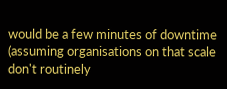would be a few minutes of downtime (assuming organisations on that scale don't routinely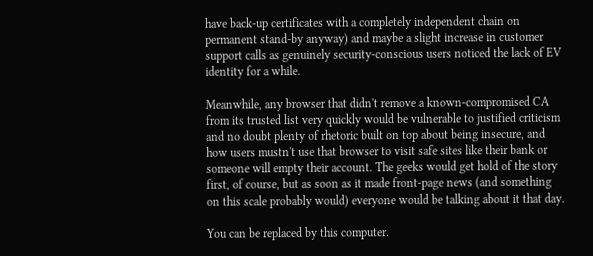have back-up certificates with a completely independent chain on permanent stand-by anyway) and maybe a slight increase in customer support calls as genuinely security-conscious users noticed the lack of EV identity for a while.

Meanwhile, any browser that didn't remove a known-compromised CA from its trusted list very quickly would be vulnerable to justified criticism and no doubt plenty of rhetoric built on top about being insecure, and how users mustn't use that browser to visit safe sites like their bank or someone will empty their account. The geeks would get hold of the story first, of course, but as soon as it made front-page news (and something on this scale probably would) everyone would be talking about it that day.

You can be replaced by this computer.